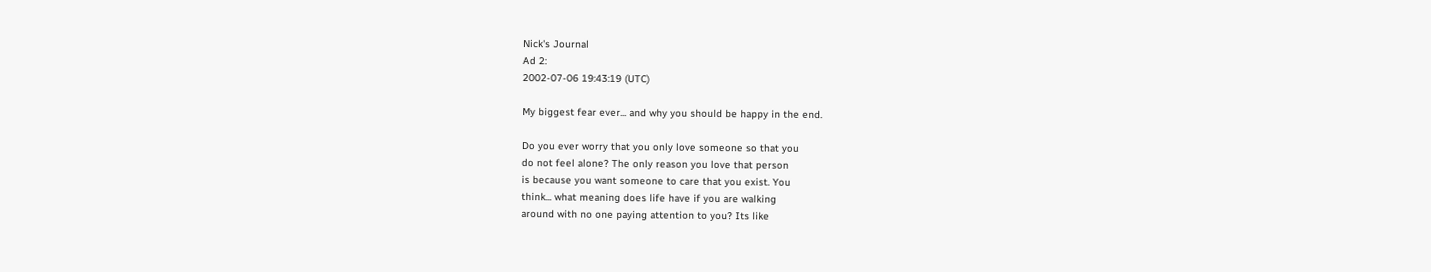Nick's Journal
Ad 2:
2002-07-06 19:43:19 (UTC)

My biggest fear ever... and why you should be happy in the end.

Do you ever worry that you only love someone so that you
do not feel alone? The only reason you love that person
is because you want someone to care that you exist. You
think... what meaning does life have if you are walking
around with no one paying attention to you? Its like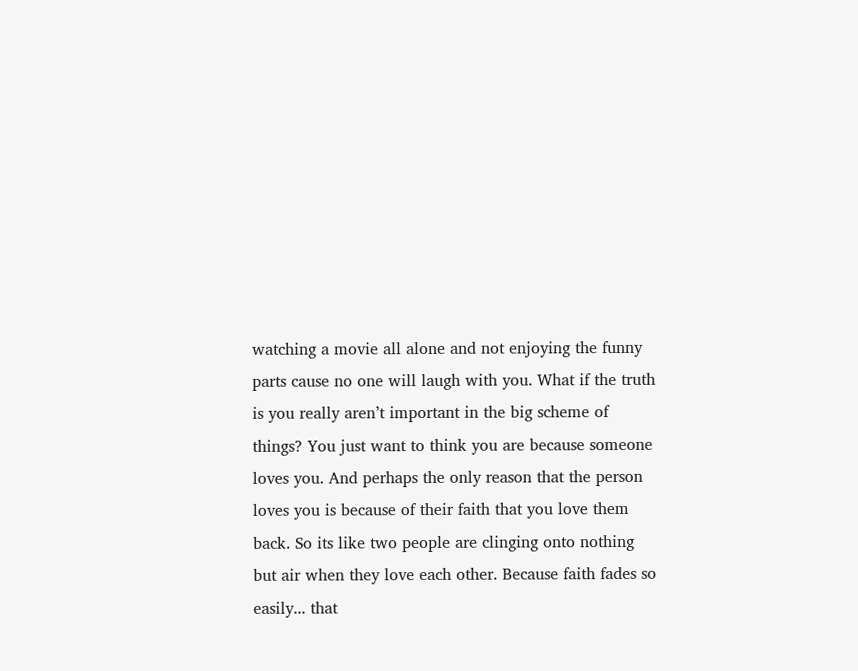watching a movie all alone and not enjoying the funny
parts cause no one will laugh with you. What if the truth
is you really aren’t important in the big scheme of
things? You just want to think you are because someone
loves you. And perhaps the only reason that the person
loves you is because of their faith that you love them
back. So its like two people are clinging onto nothing
but air when they love each other. Because faith fades so
easily... that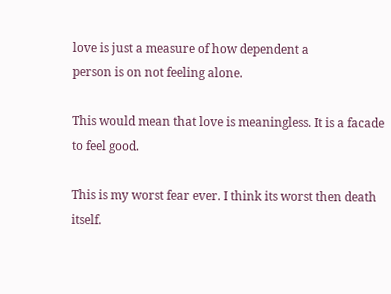love is just a measure of how dependent a
person is on not feeling alone.

This would mean that love is meaningless. It is a facade
to feel good.

This is my worst fear ever. I think its worst then death
itself.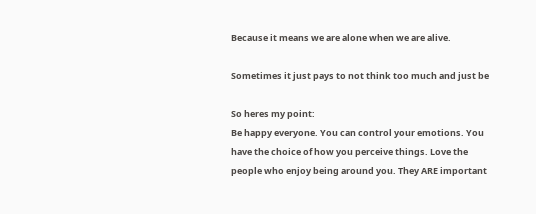Because it means we are alone when we are alive.

Sometimes it just pays to not think too much and just be

So heres my point:
Be happy everyone. You can control your emotions. You
have the choice of how you perceive things. Love the
people who enjoy being around you. They ARE important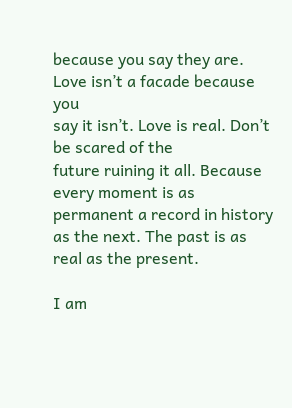because you say they are. Love isn’t a facade because you
say it isn’t. Love is real. Don’t be scared of the
future ruining it all. Because every moment is as
permanent a record in history as the next. The past is as
real as the present.

I am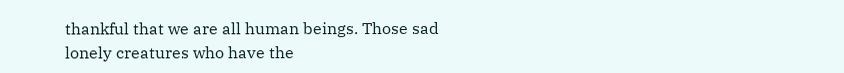thankful that we are all human beings. Those sad
lonely creatures who have the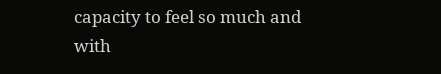capacity to feel so much and
with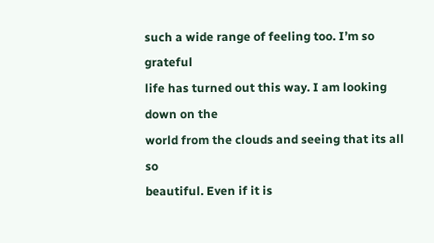such a wide range of feeling too. I’m so grateful
life has turned out this way. I am looking down on the
world from the clouds and seeing that its all so
beautiful. Even if it is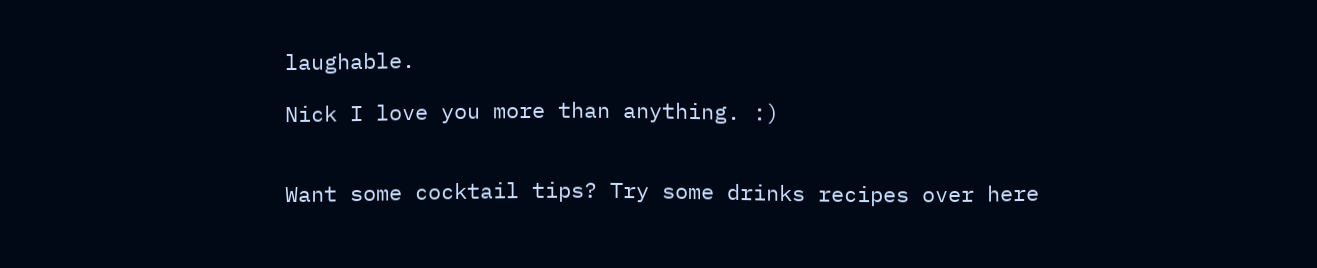laughable.

Nick I love you more than anything. :)


Want some cocktail tips? Try some drinks recipes over here